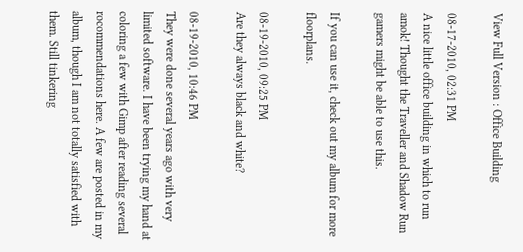View Full Version : Office Building

08-17-2010, 02:31 PM
A nice little office building in which to run amok! Thought the Traveller and Shadow Run gamers might be able to use this.

If you can use it, check out my album for more floorplans.

08-19-2010, 09:25 PM
Are they always black and white?

08-19-2010, 10:46 PM
They were done several years ago with very limited software. I have been trying my hand at coloring a few with Gimp after reading several rocommendations here. A few are posted in my album, though I am not totally satisfied with them. Still tinkering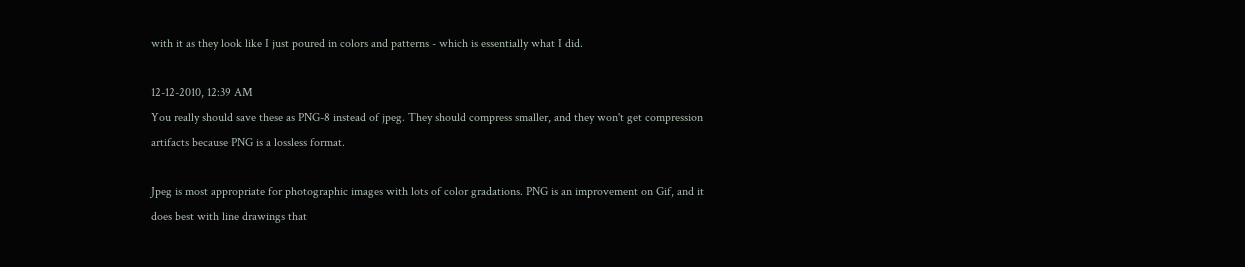with it as they look like I just poured in colors and patterns - which is essentially what I did.

12-12-2010, 12:39 AM
You really should save these as PNG-8 instead of jpeg. They should compress smaller, and they won't get compression artifacts because PNG is a lossless format.

Jpeg is most appropriate for photographic images with lots of color gradations. PNG is an improvement on Gif, and it does best with line drawings that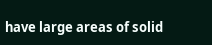have large areas of solid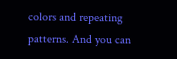colors and repeating patterns. And you can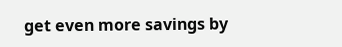get even more savings by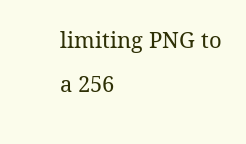limiting PNG to a 256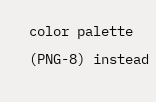color palette (PNG-8) instead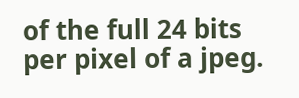of the full 24 bits per pixel of a jpeg.